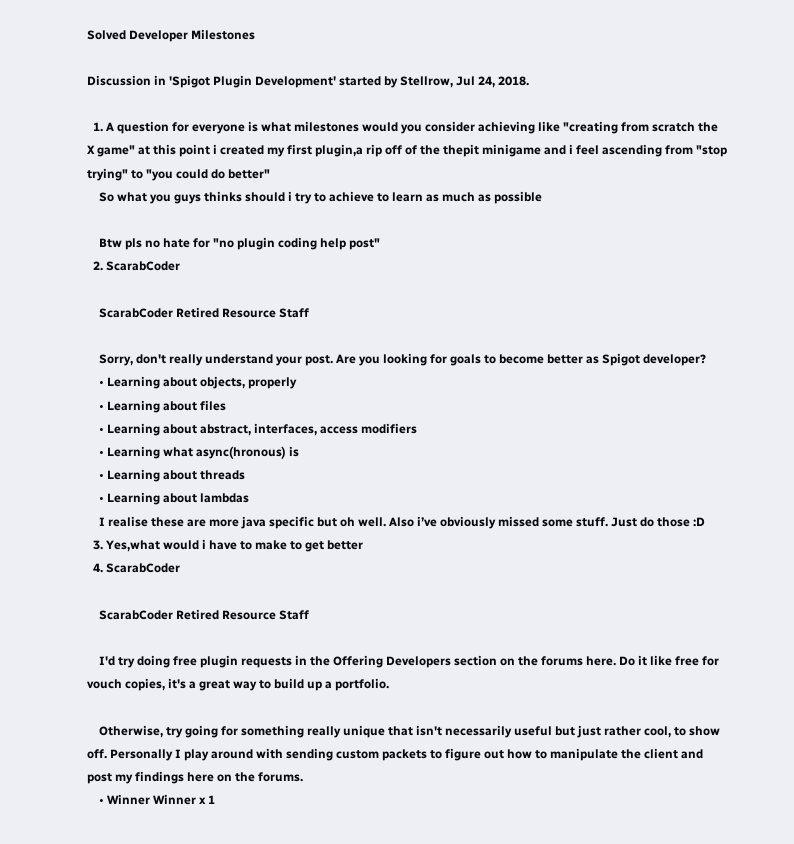Solved Developer Milestones

Discussion in 'Spigot Plugin Development' started by Stellrow, Jul 24, 2018.

  1. A question for everyone is what milestones would you consider achieving like "creating from scratch the X game" at this point i created my first plugin,a rip off of the thepit minigame and i feel ascending from "stop trying" to "you could do better"
    So what you guys thinks should i try to achieve to learn as much as possible

    Btw pls no hate for "no plugin coding help post"
  2. ScarabCoder

    ScarabCoder Retired Resource Staff

    Sorry, don't really understand your post. Are you looking for goals to become better as Spigot developer?
    • Learning about objects, properly
    • Learning about files
    • Learning about abstract, interfaces, access modifiers
    • Learning what async(hronous) is
    • Learning about threads
    • Learning about lambdas
    I realise these are more java specific but oh well. Also i’ve obviously missed some stuff. Just do those :D
  3. Yes,what would i have to make to get better
  4. ScarabCoder

    ScarabCoder Retired Resource Staff

    I'd try doing free plugin requests in the Offering Developers section on the forums here. Do it like free for vouch copies, it's a great way to build up a portfolio.

    Otherwise, try going for something really unique that isn't necessarily useful but just rather cool, to show off. Personally I play around with sending custom packets to figure out how to manipulate the client and post my findings here on the forums.
    • Winner Winner x 1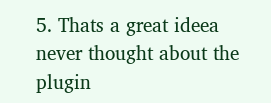5. Thats a great ideea never thought about the plugin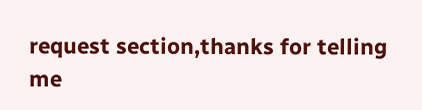request section,thanks for telling me